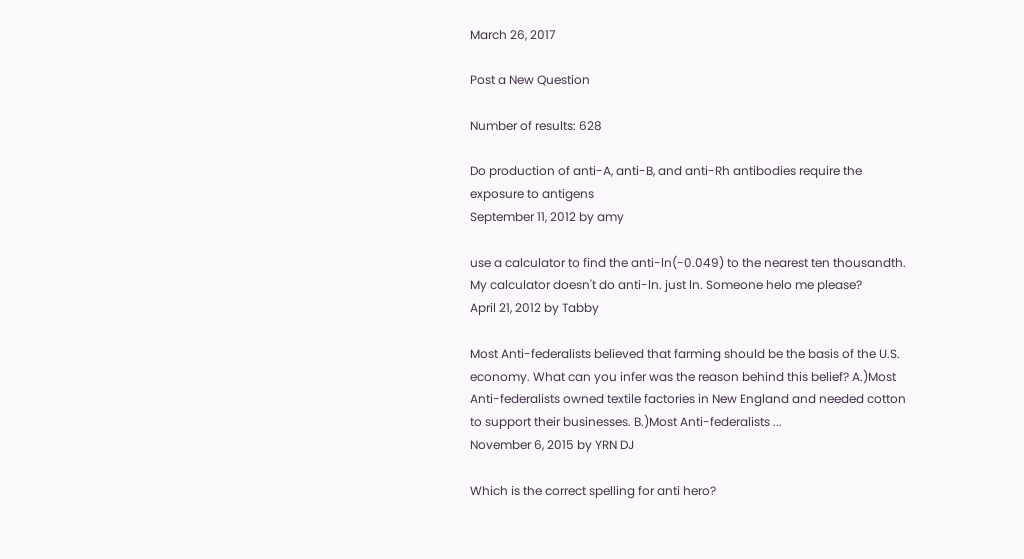March 26, 2017

Post a New Question

Number of results: 628

Do production of anti-A, anti-B, and anti-Rh antibodies require the exposure to antigens
September 11, 2012 by amy

use a calculator to find the anti-ln(-0.049) to the nearest ten thousandth. My calculator doesn't do anti-ln. just ln. Someone helo me please?
April 21, 2012 by Tabby

Most Anti-federalists believed that farming should be the basis of the U.S. economy. What can you infer was the reason behind this belief? A.)Most Anti-federalists owned textile factories in New England and needed cotton to support their businesses. B.)Most Anti-federalists ...
November 6, 2015 by YRN DJ

Which is the correct spelling for anti hero?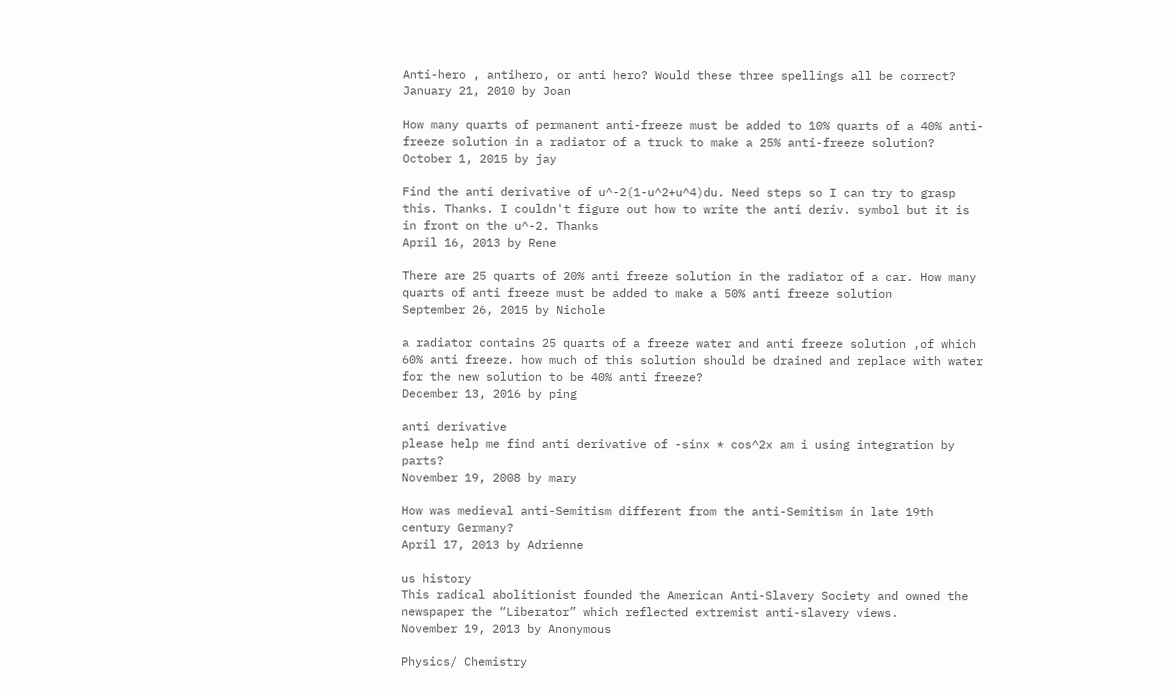Anti-hero , antihero, or anti hero? Would these three spellings all be correct?
January 21, 2010 by Joan

How many quarts of permanent anti-freeze must be added to 10% quarts of a 40% anti-freeze solution in a radiator of a truck to make a 25% anti-freeze solution?
October 1, 2015 by jay

Find the anti derivative of u^-2(1-u^2+u^4)du. Need steps so I can try to grasp this. Thanks. I couldn't figure out how to write the anti deriv. symbol but it is in front on the u^-2. Thanks
April 16, 2013 by Rene

There are 25 quarts of 20% anti freeze solution in the radiator of a car. How many quarts of anti freeze must be added to make a 50% anti freeze solution
September 26, 2015 by Nichole

a radiator contains 25 quarts of a freeze water and anti freeze solution ,of which 60% anti freeze. how much of this solution should be drained and replace with water for the new solution to be 40% anti freeze?
December 13, 2016 by ping

anti derivative
please help me find anti derivative of -sinx * cos^2x am i using integration by parts?
November 19, 2008 by mary

How was medieval anti-Semitism different from the anti-Semitism in late 19th century Germany?
April 17, 2013 by Adrienne

us history
This radical abolitionist founded the American Anti-Slavery Society and owned the newspaper the “Liberator” which reflected extremist anti-slavery views.
November 19, 2013 by Anonymous

Physics/ Chemistry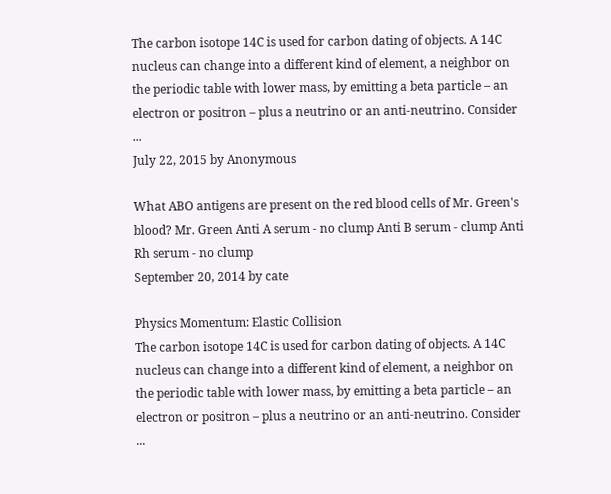The carbon isotope 14C is used for carbon dating of objects. A 14C nucleus can change into a different kind of element, a neighbor on the periodic table with lower mass, by emitting a beta particle – an electron or positron – plus a neutrino or an anti-neutrino. Consider ...
July 22, 2015 by Anonymous

What ABO antigens are present on the red blood cells of Mr. Green's blood? Mr. Green Anti A serum - no clump Anti B serum - clump Anti Rh serum - no clump
September 20, 2014 by cate

Physics Momentum: Elastic Collision
The carbon isotope 14C is used for carbon dating of objects. A 14C nucleus can change into a different kind of element, a neighbor on the periodic table with lower mass, by emitting a beta particle – an electron or positron – plus a neutrino or an anti-neutrino. Consider ...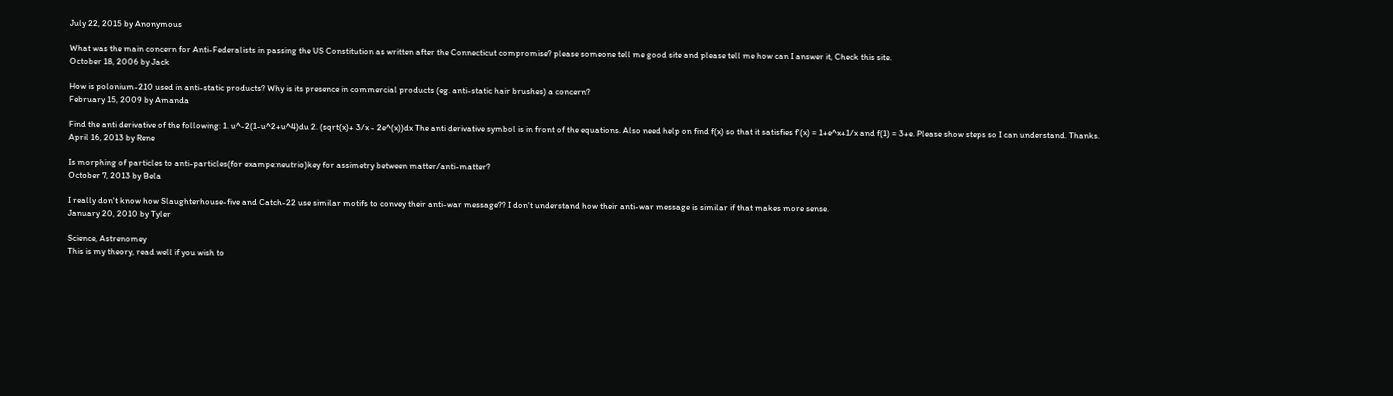July 22, 2015 by Anonymous

What was the main concern for Anti-Federalists in passing the US Constitution as written after the Connecticut compromise? please someone tell me good site and please tell me how can I answer it, Check this site.
October 18, 2006 by Jack

How is polonium-210 used in anti-static products? Why is its presence in commercial products (eg. anti-static hair brushes) a concern?
February 15, 2009 by Amanda

Find the anti derivative of the following: 1. u^-2(1-u^2+u^4)du 2. (sqrt(x)+ 3/x - 2e^(x))dx The anti derivative symbol is in front of the equations. Also need help on find f(x) so that it satisfies f'(x) = 1+e^x+1/x and f(1) = 3+e. Please show steps so I can understand. Thanks.
April 16, 2013 by Rene

Is morphing of particles to anti-particles(for exampe:neutrio)key for assimetry between matter/anti-matter?
October 7, 2013 by Bela

I really don't know how Slaughterhouse-five and Catch-22 use similar motifs to convey their anti-war message?? I don't understand how their anti-war message is similar if that makes more sense.
January 20, 2010 by Tyler

Science, Astrenomey
This is my theory, read well if you wish to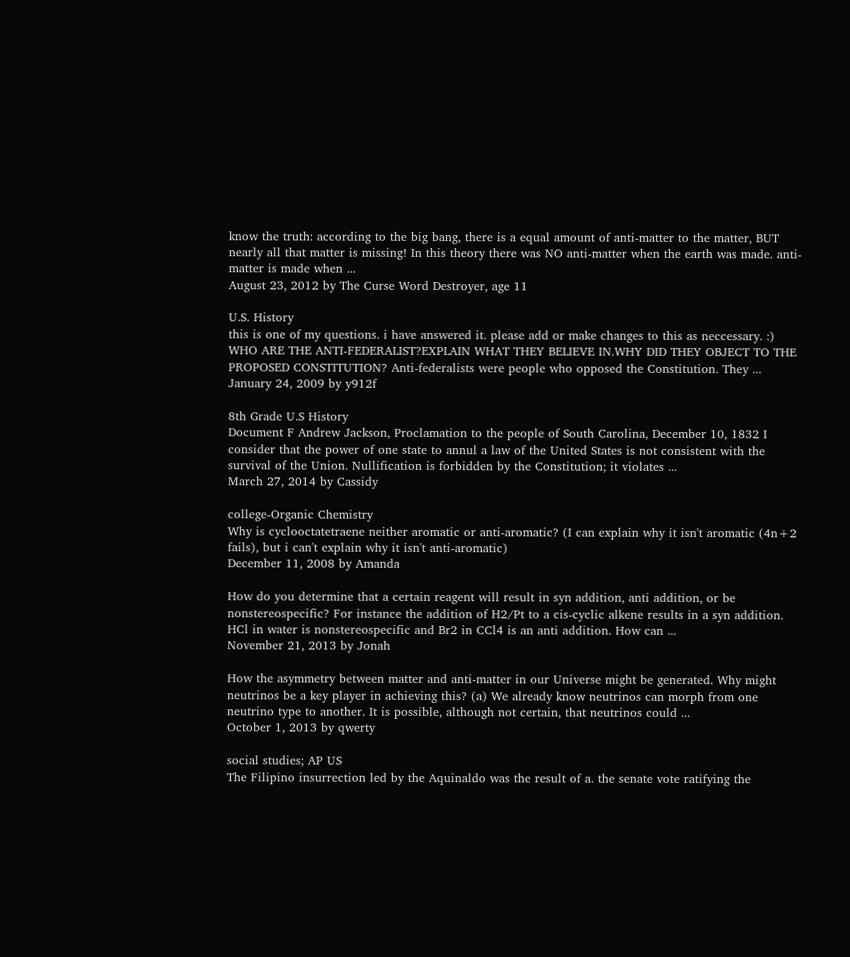know the truth: according to the big bang, there is a equal amount of anti-matter to the matter, BUT nearly all that matter is missing! In this theory there was NO anti-matter when the earth was made. anti-matter is made when ...
August 23, 2012 by The Curse Word Destroyer, age 11

U.S. History
this is one of my questions. i have answered it. please add or make changes to this as neccessary. :) WHO ARE THE ANTI-FEDERALIST?EXPLAIN WHAT THEY BELIEVE IN.WHY DID THEY OBJECT TO THE PROPOSED CONSTITUTION? Anti-federalists were people who opposed the Constitution. They ...
January 24, 2009 by y912f

8th Grade U.S History
Document F Andrew Jackson, Proclamation to the people of South Carolina, December 10, 1832 I consider that the power of one state to annul a law of the United States is not consistent with the survival of the Union. Nullification is forbidden by the Constitution; it violates ...
March 27, 2014 by Cassidy

college-Organic Chemistry
Why is cyclooctatetraene neither aromatic or anti-aromatic? (I can explain why it isn't aromatic (4n+2 fails), but i can't explain why it isn't anti-aromatic)
December 11, 2008 by Amanda

How do you determine that a certain reagent will result in syn addition, anti addition, or be nonstereospecific? For instance the addition of H2/Pt to a cis-cyclic alkene results in a syn addition. HCl in water is nonstereospecific and Br2 in CCl4 is an anti addition. How can ...
November 21, 2013 by Jonah

How the asymmetry between matter and anti-matter in our Universe might be generated. Why might neutrinos be a key player in achieving this? (a) We already know neutrinos can morph from one neutrino type to another. It is possible, although not certain, that neutrinos could ...
October 1, 2013 by qwerty

social studies; AP US
The Filipino insurrection led by the Aquinaldo was the result of a. the senate vote ratifying the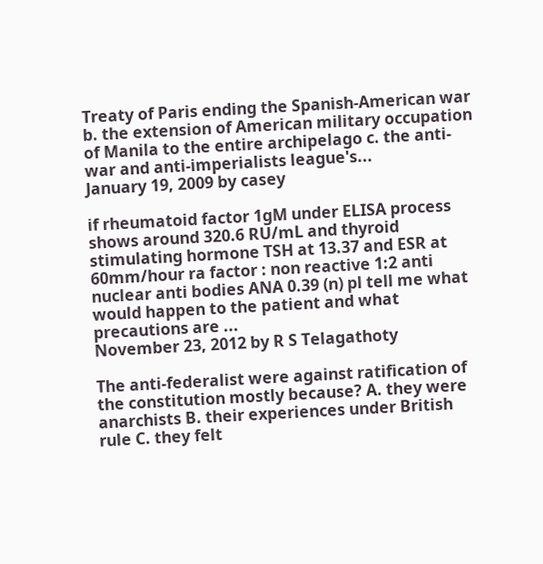Treaty of Paris ending the Spanish-American war b. the extension of American military occupation of Manila to the entire archipelago c. the anti-war and anti-imperialists league's...
January 19, 2009 by casey

if rheumatoid factor 1gM under ELISA process shows around 320.6 RU/mL and thyroid stimulating hormone TSH at 13.37 and ESR at 60mm/hour ra factor : non reactive 1:2 anti nuclear anti bodies ANA 0.39 (n) pl tell me what would happen to the patient and what precautions are ...
November 23, 2012 by R S Telagathoty

The anti-federalist were against ratification of the constitution mostly because? A. they were anarchists B. their experiences under British rule C. they felt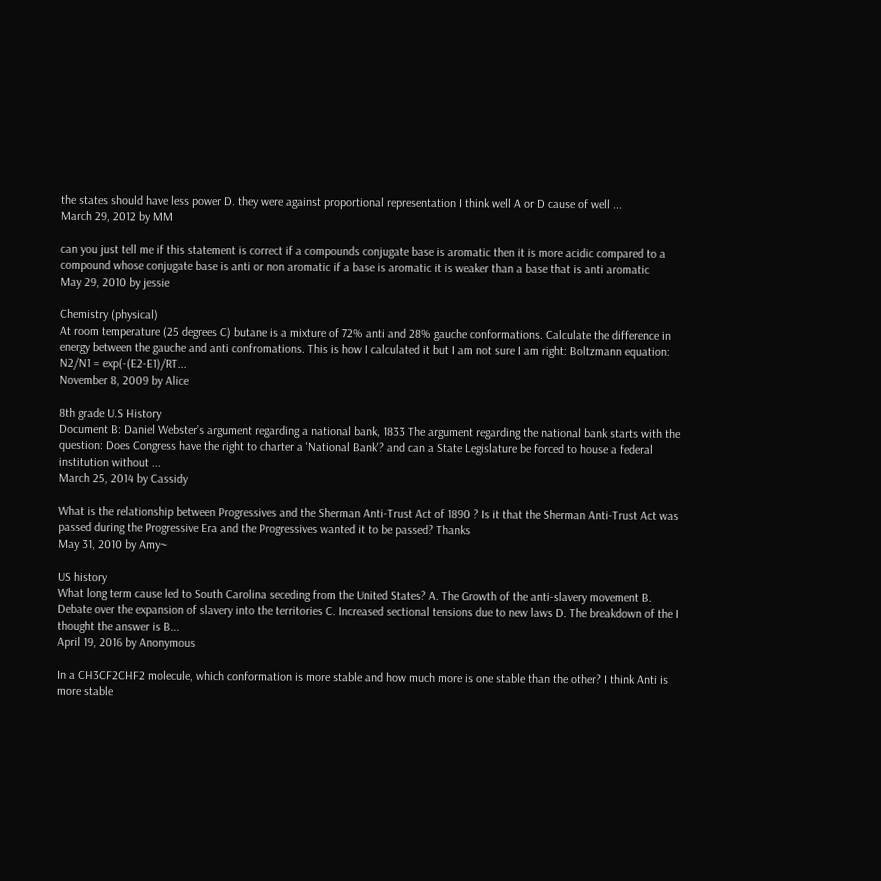the states should have less power D. they were against proportional representation I think well A or D cause of well ...
March 29, 2012 by MM

can you just tell me if this statement is correct if a compounds conjugate base is aromatic then it is more acidic compared to a compound whose conjugate base is anti or non aromatic if a base is aromatic it is weaker than a base that is anti aromatic
May 29, 2010 by jessie

Chemistry (physical)
At room temperature (25 degrees C) butane is a mixture of 72% anti and 28% gauche conformations. Calculate the difference in energy between the gauche and anti confromations. This is how I calculated it but I am not sure I am right: Boltzmann equation: N2/N1 = exp(-(E2-E1)/RT...
November 8, 2009 by Alice

8th grade U.S History
Document B: Daniel Webster’s argument regarding a national bank, 1833 The argument regarding the national bank starts with the question: Does Congress have the right to charter a 'National Bank'? and can a State Legislature be forced to house a federal institution without ...
March 25, 2014 by Cassidy

What is the relationship between Progressives and the Sherman Anti-Trust Act of 1890 ? Is it that the Sherman Anti-Trust Act was passed during the Progressive Era and the Progressives wanted it to be passed? Thanks
May 31, 2010 by Amy~

US history
What long term cause led to South Carolina seceding from the United States? A. The Growth of the anti-slavery movement B. Debate over the expansion of slavery into the territories C. Increased sectional tensions due to new laws D. The breakdown of the I thought the answer is B...
April 19, 2016 by Anonymous

In a CH3CF2CHF2 molecule, which conformation is more stable and how much more is one stable than the other? I think Anti is more stable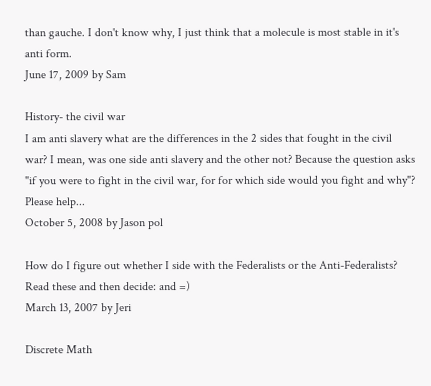than gauche. I don't know why, I just think that a molecule is most stable in it's anti form.
June 17, 2009 by Sam

History- the civil war
I am anti slavery what are the differences in the 2 sides that fought in the civil war? I mean, was one side anti slavery and the other not? Because the question asks "if you were to fight in the civil war, for for which side would you fight and why"? Please help...
October 5, 2008 by Jason pol

How do I figure out whether I side with the Federalists or the Anti-Federalists? Read these and then decide: and =)
March 13, 2007 by Jeri

Discrete Math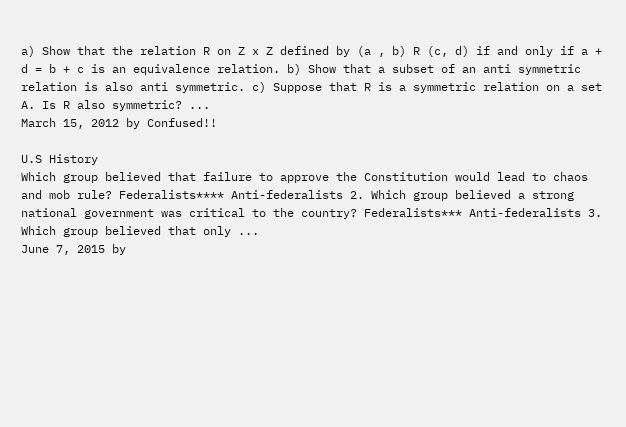a) Show that the relation R on Z x Z defined by (a , b) R (c, d) if and only if a + d = b + c is an equivalence relation. b) Show that a subset of an anti symmetric relation is also anti symmetric. c) Suppose that R is a symmetric relation on a set A. Is R also symmetric? ...
March 15, 2012 by Confused!!

U.S History
Which group believed that failure to approve the Constitution would lead to chaos and mob rule? Federalists**** Anti-federalists 2. Which group believed a strong national government was critical to the country? Federalists*** Anti-federalists 3. Which group believed that only ...
June 7, 2015 by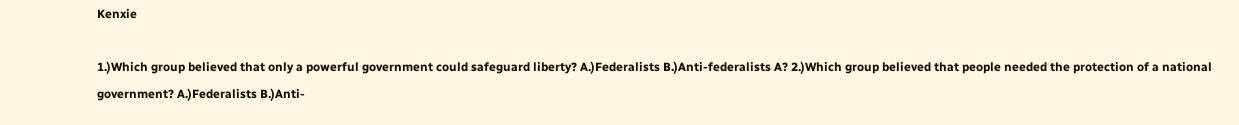Kenxie

1.)Which group believed that only a powerful government could safeguard liberty? A.)Federalists B.)Anti-federalists A? 2.)Which group believed that people needed the protection of a national government? A.)Federalists B.)Anti-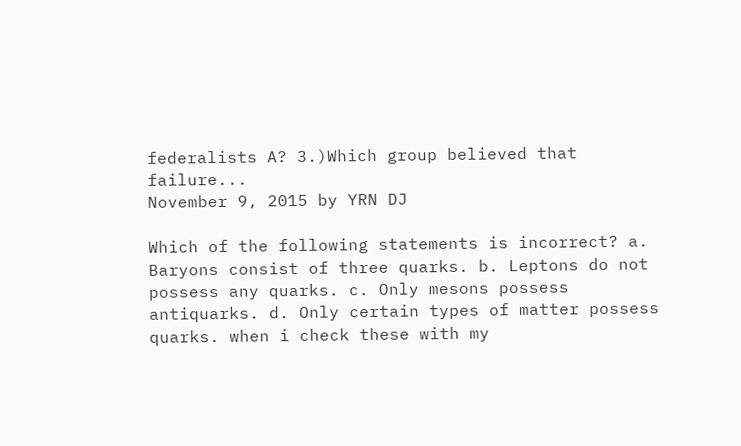federalists A? 3.)Which group believed that failure...
November 9, 2015 by YRN DJ

Which of the following statements is incorrect? a. Baryons consist of three quarks. b. Leptons do not possess any quarks. c. Only mesons possess antiquarks. d. Only certain types of matter possess quarks. when i check these with my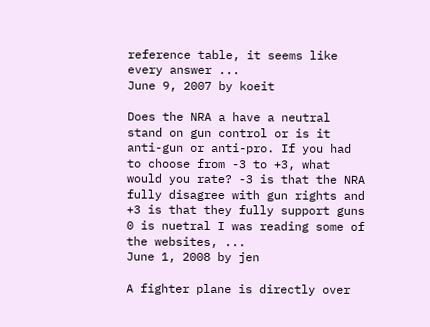reference table, it seems like every answer ...
June 9, 2007 by koeit

Does the NRA a have a neutral stand on gun control or is it anti-gun or anti-pro. If you had to choose from -3 to +3, what would you rate? -3 is that the NRA fully disagree with gun rights and +3 is that they fully support guns 0 is nuetral I was reading some of the websites, ...
June 1, 2008 by jen

A fighter plane is directly over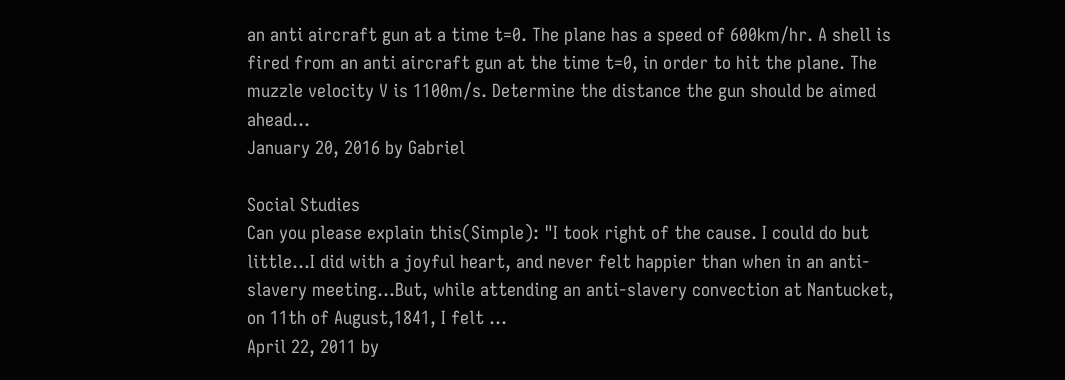an anti aircraft gun at a time t=0. The plane has a speed of 600km/hr. A shell is fired from an anti aircraft gun at the time t=0, in order to hit the plane. The muzzle velocity V is 1100m/s. Determine the distance the gun should be aimed ahead...
January 20, 2016 by Gabriel

Social Studies
Can you please explain this(Simple): "I took right of the cause. I could do but little...I did with a joyful heart, and never felt happier than when in an anti-slavery meeting...But, while attending an anti-slavery convection at Nantucket, on 11th of August,1841, I felt ...
April 22, 2011 by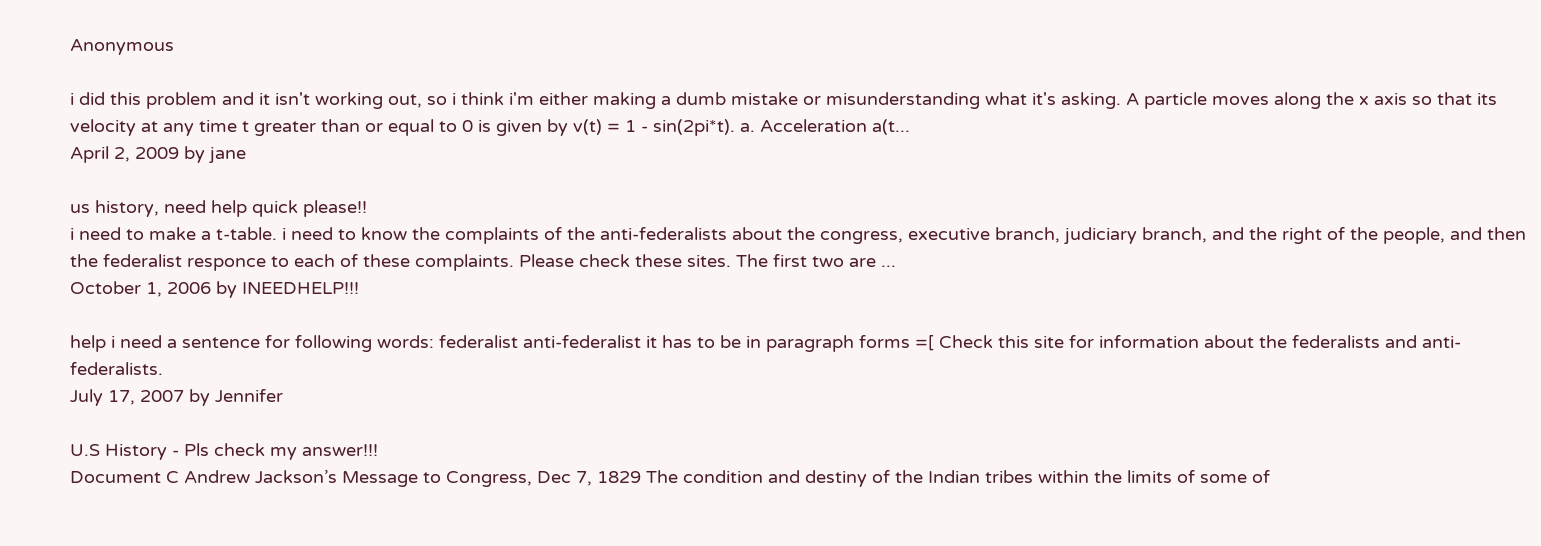Anonymous

i did this problem and it isn't working out, so i think i'm either making a dumb mistake or misunderstanding what it's asking. A particle moves along the x axis so that its velocity at any time t greater than or equal to 0 is given by v(t) = 1 - sin(2pi*t). a. Acceleration a(t...
April 2, 2009 by jane

us history, need help quick please!!
i need to make a t-table. i need to know the complaints of the anti-federalists about the congress, executive branch, judiciary branch, and the right of the people, and then the federalist responce to each of these complaints. Please check these sites. The first two are ...
October 1, 2006 by INEEDHELP!!!

help i need a sentence for following words: federalist anti-federalist it has to be in paragraph forms =[ Check this site for information about the federalists and anti-federalists.
July 17, 2007 by Jennifer

U.S History - Pls check my answer!!!
Document C Andrew Jackson’s Message to Congress, Dec 7, 1829 The condition and destiny of the Indian tribes within the limits of some of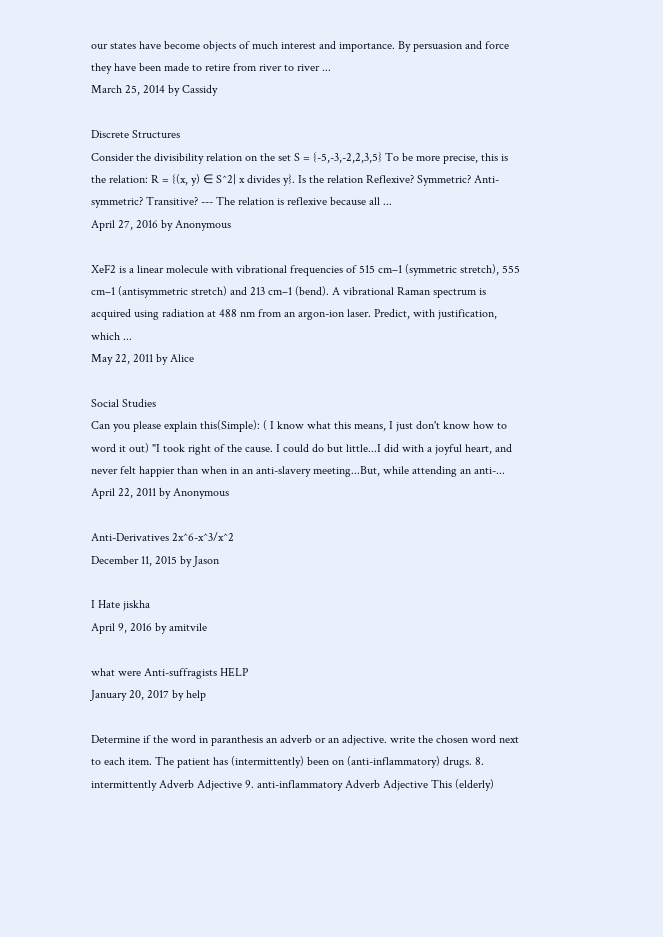our states have become objects of much interest and importance. By persuasion and force they have been made to retire from river to river ...
March 25, 2014 by Cassidy

Discrete Structures
Consider the divisibility relation on the set S = {-5,-3,-2,2,3,5} To be more precise, this is the relation: R = {(x, y) ∈ S^2| x divides y}. Is the relation Reflexive? Symmetric? Anti-symmetric? Transitive? --- The relation is reflexive because all ...
April 27, 2016 by Anonymous

XeF2 is a linear molecule with vibrational frequencies of 515 cm–1 (symmetric stretch), 555 cm–1 (antisymmetric stretch) and 213 cm–1 (bend). A vibrational Raman spectrum is acquired using radiation at 488 nm from an argon-ion laser. Predict, with justification, which ...
May 22, 2011 by Alice

Social Studies
Can you please explain this(Simple): ( I know what this means, I just don't know how to word it out) "I took right of the cause. I could do but little...I did with a joyful heart, and never felt happier than when in an anti-slavery meeting...But, while attending an anti-...
April 22, 2011 by Anonymous

Anti-Derivatives 2x^6-x^3/x^2
December 11, 2015 by Jason

I Hate jiskha
April 9, 2016 by amitvile

what were Anti-suffragists HELP
January 20, 2017 by help

Determine if the word in paranthesis an adverb or an adjective. write the chosen word next to each item. The patient has (intermittently) been on (anti-inflammatory) drugs. 8. intermittently Adverb Adjective 9. anti-inflammatory Adverb Adjective This (elderly)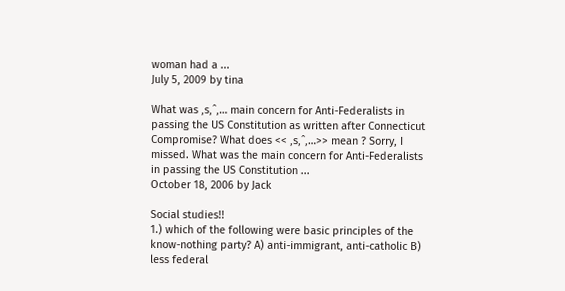woman had a ...
July 5, 2009 by tina

What was ‚s‚ˆ‚… main concern for Anti-Federalists in passing the US Constitution as written after Connecticut Compromise? What does << ‚s‚ˆ‚…>> mean ? Sorry, I missed. What was the main concern for Anti-Federalists in passing the US Constitution ...
October 18, 2006 by Jack

Social studies!!
1.) which of the following were basic principles of the know-nothing party? A) anti-immigrant, anti-catholic B) less federal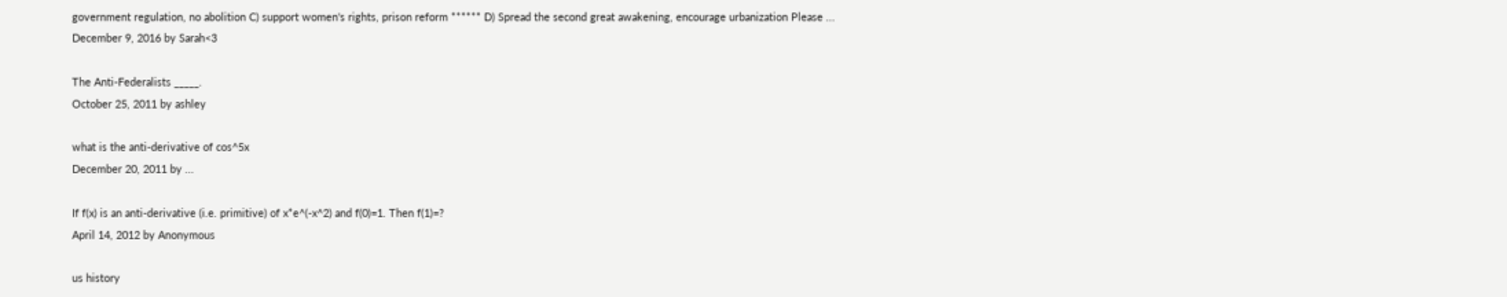government regulation, no abolition C) support women's rights, prison reform ****** D) Spread the second great awakening, encourage urbanization Please ...
December 9, 2016 by Sarah<3

The Anti-Federalists _____.
October 25, 2011 by ashley

what is the anti-derivative of cos^5x
December 20, 2011 by ...

If f(x) is an anti-derivative (i.e. primitive) of x*e^(-x^2) and f(0)=1. Then f(1)=?
April 14, 2012 by Anonymous

us history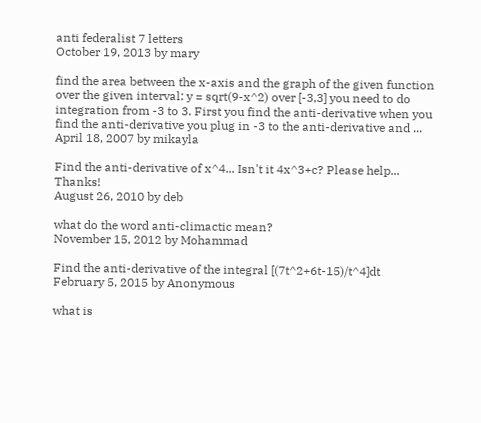anti federalist 7 letters
October 19, 2013 by mary

find the area between the x-axis and the graph of the given function over the given interval: y = sqrt(9-x^2) over [-3,3] you need to do integration from -3 to 3. First you find the anti-derivative when you find the anti-derivative you plug in -3 to the anti-derivative and ...
April 18, 2007 by mikayla

Find the anti-derivative of x^4... Isn't it 4x^3+c? Please help... Thanks!
August 26, 2010 by deb

what do the word anti-climactic mean?
November 15, 2012 by Mohammad

Find the anti-derivative of the integral [(7t^2+6t-15)/t^4]dt
February 5, 2015 by Anonymous

what is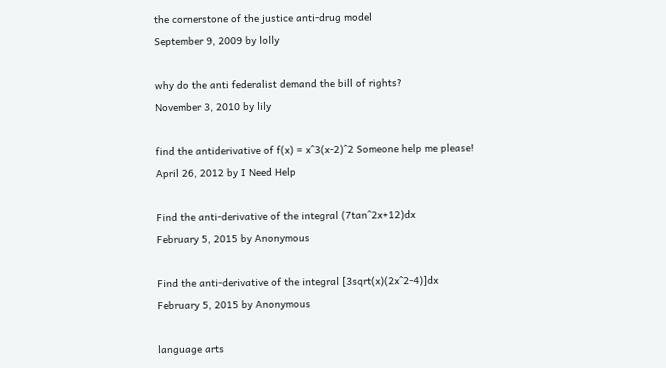the cornerstone of the justice anti-drug model
September 9, 2009 by lolly

why do the anti federalist demand the bill of rights?
November 3, 2010 by lily

find the antiderivative of f(x) = x^3(x-2)^2 Someone help me please!
April 26, 2012 by I Need Help

Find the anti-derivative of the integral (7tan^2x+12)dx
February 5, 2015 by Anonymous

Find the anti-derivative of the integral [3sqrt(x)(2x^2-4)]dx
February 5, 2015 by Anonymous

language arts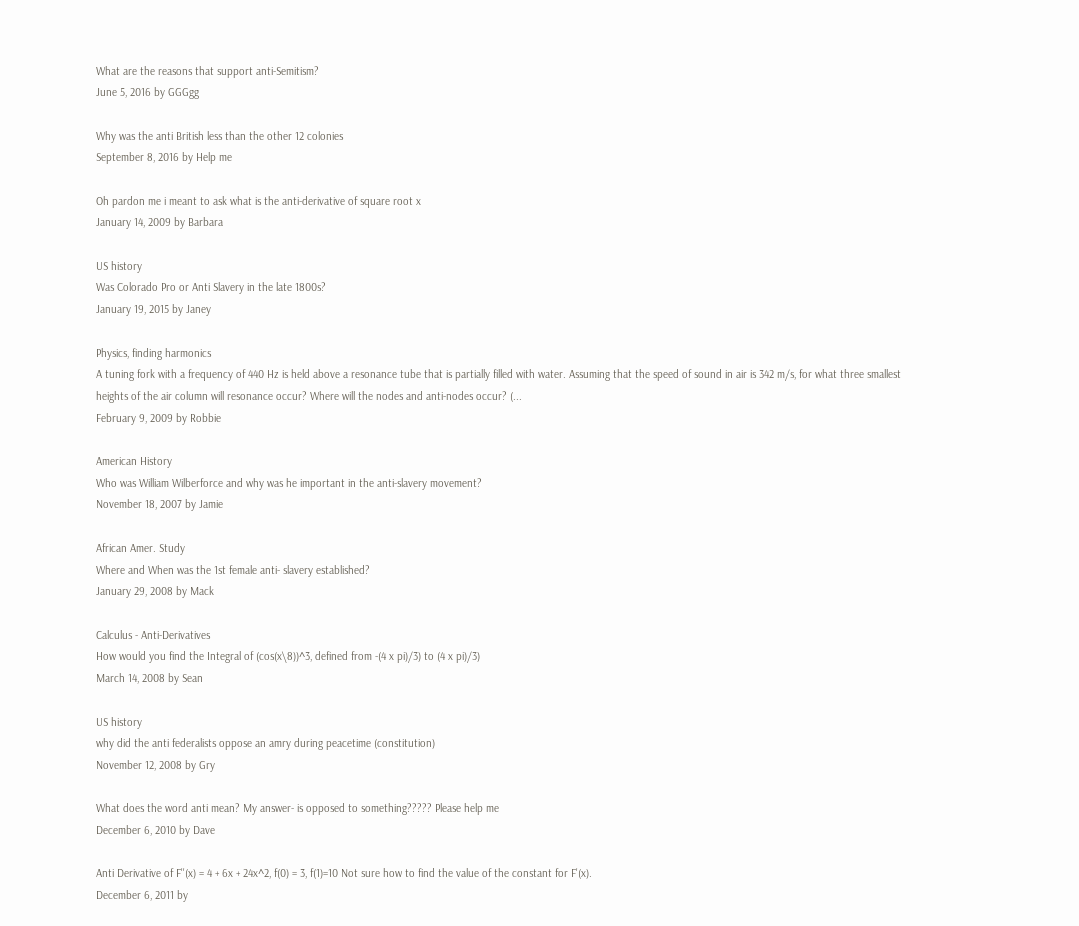What are the reasons that support anti-Semitism?
June 5, 2016 by GGGgg

Why was the anti British less than the other 12 colonies
September 8, 2016 by Help me

Oh pardon me i meant to ask what is the anti-derivative of square root x
January 14, 2009 by Barbara

US history
Was Colorado Pro or Anti Slavery in the late 1800s?
January 19, 2015 by Janey

Physics, finding harmonics
A tuning fork with a frequency of 440 Hz is held above a resonance tube that is partially filled with water. Assuming that the speed of sound in air is 342 m/s, for what three smallest heights of the air column will resonance occur? Where will the nodes and anti-nodes occur? (...
February 9, 2009 by Robbie

American History
Who was William Wilberforce and why was he important in the anti-slavery movement?
November 18, 2007 by Jamie

African Amer. Study
Where and When was the 1st female anti- slavery established?
January 29, 2008 by Mack

Calculus - Anti-Derivatives
How would you find the Integral of (cos(x\8))^3, defined from -(4 x pi)/3) to (4 x pi)/3)
March 14, 2008 by Sean

US history
why did the anti federalists oppose an amry during peacetime (constitution)
November 12, 2008 by Gry

What does the word anti mean? My answer- is opposed to something????? Please help me
December 6, 2010 by Dave

Anti Derivative of F''(x) = 4 + 6x + 24x^2, f(0) = 3, f(1)=10 Not sure how to find the value of the constant for F'(x).
December 6, 2011 by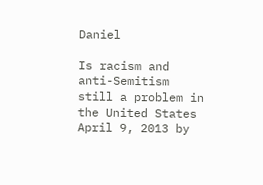Daniel

Is racism and anti-Semitism still a problem in the United States
April 9, 2013 by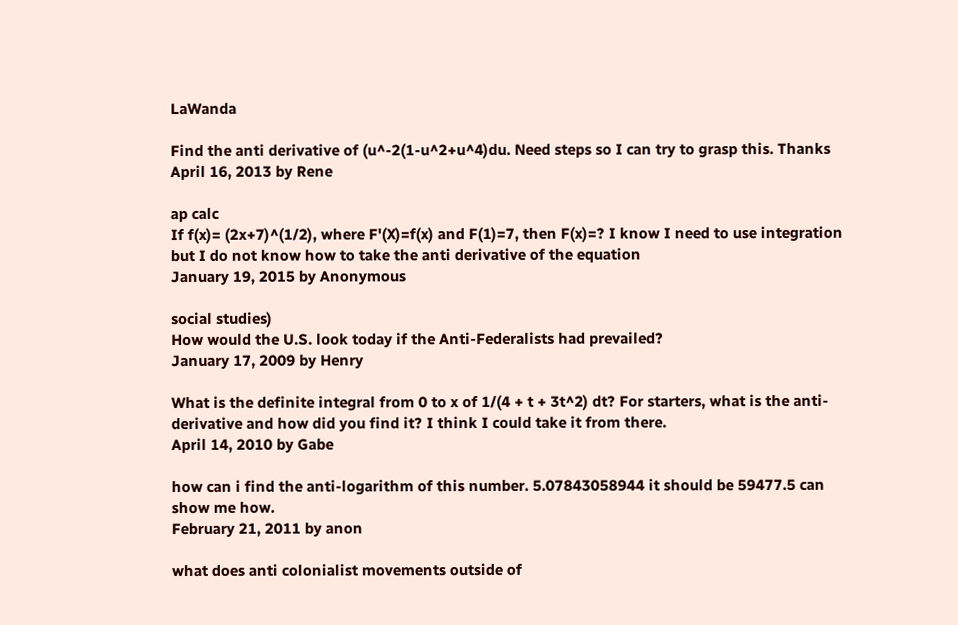LaWanda

Find the anti derivative of (u^-2(1-u^2+u^4)du. Need steps so I can try to grasp this. Thanks
April 16, 2013 by Rene

ap calc
If f(x)= (2x+7)^(1/2), where F'(X)=f(x) and F(1)=7, then F(x)=? I know I need to use integration but I do not know how to take the anti derivative of the equation
January 19, 2015 by Anonymous

social studies)
How would the U.S. look today if the Anti-Federalists had prevailed?
January 17, 2009 by Henry

What is the definite integral from 0 to x of 1/(4 + t + 3t^2) dt? For starters, what is the anti-derivative and how did you find it? I think I could take it from there.
April 14, 2010 by Gabe

how can i find the anti-logarithm of this number. 5.07843058944 it should be 59477.5 can show me how.
February 21, 2011 by anon

what does anti colonialist movements outside of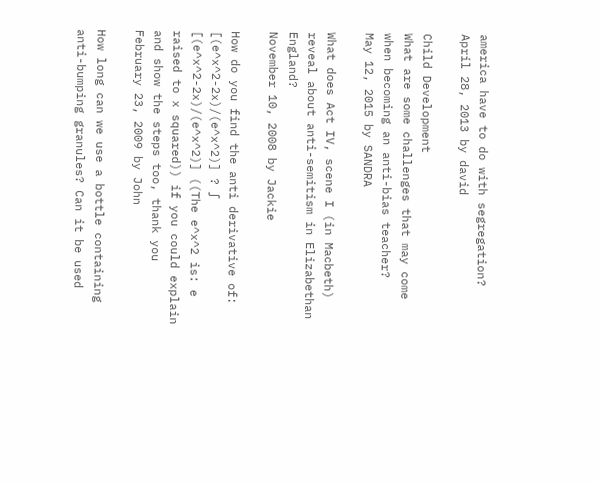america have to do with segregation?
April 28, 2013 by david

Child Development
What are some challenges that may come when becoming an anti-bias teacher?
May 12, 2015 by SANDRA

What does Act IV, scene I (in Macbeth) reveal about anti-semitism in Elizabethan England?
November 10, 2008 by Jackie

How do you find the anti derivative of: [(e^x^2-2x)/(e^x^2)] ? ∫ [(e^x^2-2x)/(e^x^2)] ((The e^x^2 is: e raised to x squared)) if you could explain and show the steps too, thank you
February 23, 2009 by John

How long can we use a bottle containing anti-bumping granules? Can it be used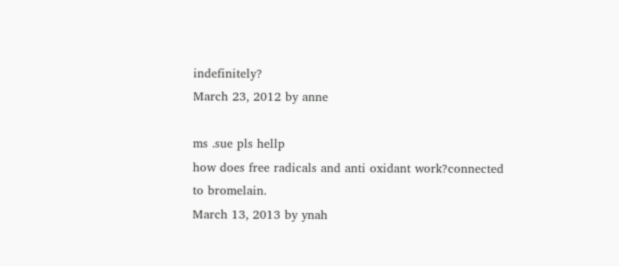indefinitely?
March 23, 2012 by anne

ms .sue pls hellp
how does free radicals and anti oxidant work?connected to bromelain.
March 13, 2013 by ynah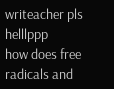writeacher pls helllppp
how does free radicals and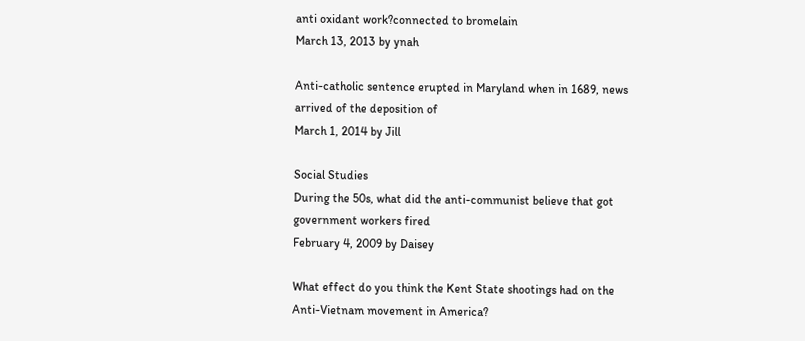anti oxidant work?connected to bromelain
March 13, 2013 by ynah

Anti-catholic sentence erupted in Maryland when in 1689, news arrived of the deposition of
March 1, 2014 by Jill

Social Studies
During the 50s, what did the anti-communist believe that got government workers fired
February 4, 2009 by Daisey

What effect do you think the Kent State shootings had on the Anti-Vietnam movement in America?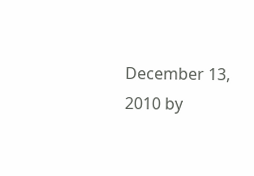December 13, 2010 by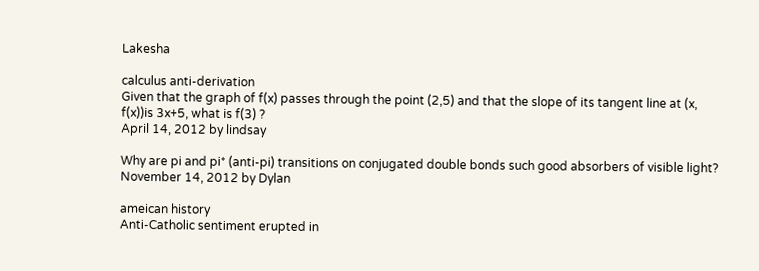Lakesha

calculus anti-derivation
Given that the graph of f(x) passes through the point (2,5) and that the slope of its tangent line at (x, f(x))is 3x+5, what is f(3) ?
April 14, 2012 by lindsay

Why are pi and pi* (anti-pi) transitions on conjugated double bonds such good absorbers of visible light?
November 14, 2012 by Dylan

ameican history
Anti-Catholic sentiment erupted in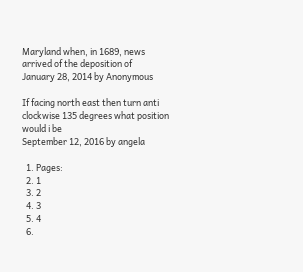Maryland when, in 1689, news arrived of the deposition of
January 28, 2014 by Anonymous

If facing north east then turn anti clockwise 135 degrees what position would i be
September 12, 2016 by angela

  1. Pages:
  2. 1
  3. 2
  4. 3
  5. 4
  6.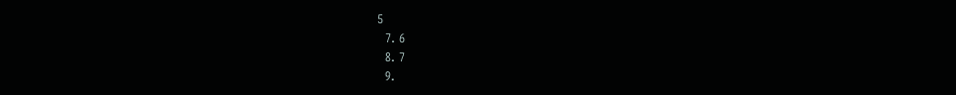5
  7. 6
  8. 7
  9.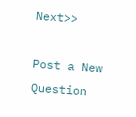Next>>

Post a New Question